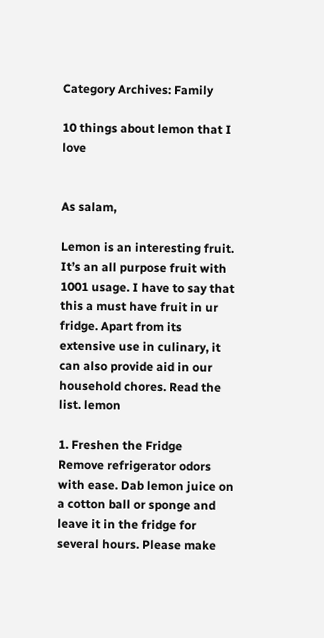Category Archives: Family

10 things about lemon that I love


As salam,

Lemon is an interesting fruit. It’s an all purpose fruit with 1001 usage. I have to say that this a must have fruit in ur fridge. Apart from its extensive use in culinary, it can also provide aid in our household chores. Read the list. lemon

1. Freshen the Fridge
Remove refrigerator odors with ease. Dab lemon juice on a cotton ball or sponge and leave it in the fridge for several hours. Please make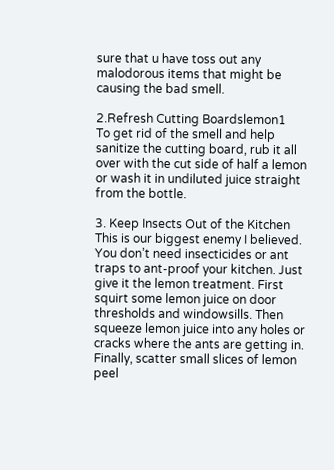sure that u have toss out any malodorous items that might be causing the bad smell.

2.Refresh Cutting Boardslemon1
To get rid of the smell and help sanitize the cutting board, rub it all over with the cut side of half a lemon or wash it in undiluted juice straight from the bottle.

3. Keep Insects Out of the Kitchen
This is our biggest enemy I believed. You don’t need insecticides or ant traps to ant-proof your kitchen. Just give it the lemon treatment. First squirt some lemon juice on door thresholds and windowsills. Then squeeze lemon juice into any holes or cracks where the ants are getting in. Finally, scatter small slices of lemon peel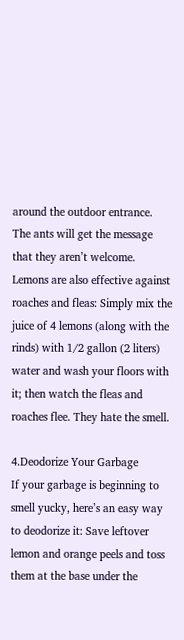around the outdoor entrance. The ants will get the message that they aren’t welcome. Lemons are also effective against roaches and fleas: Simply mix the juice of 4 lemons (along with the rinds) with 1/2 gallon (2 liters) water and wash your floors with it; then watch the fleas and roaches flee. They hate the smell.

4.Deodorize Your Garbage
If your garbage is beginning to smell yucky, here’s an easy way to deodorize it: Save leftover lemon and orange peels and toss them at the base under the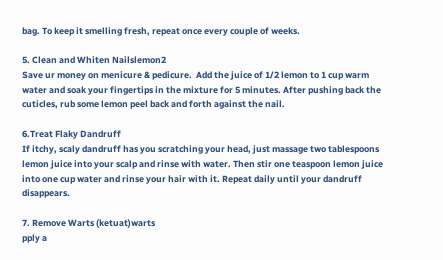bag. To keep it smelling fresh, repeat once every couple of weeks.

5. Clean and Whiten Nailslemon2
Save ur money on menicure & pedicure.  Add the juice of 1/2 lemon to 1 cup warm water and soak your fingertips in the mixture for 5 minutes. After pushing back the cuticles, rub some lemon peel back and forth against the nail.

6.Treat Flaky Dandruff
If itchy, scaly dandruff has you scratching your head, just massage two tablespoons lemon juice into your scalp and rinse with water. Then stir one teaspoon lemon juice into one cup water and rinse your hair with it. Repeat daily until your dandruff disappears.

7. Remove Warts (ketuat)warts
pply a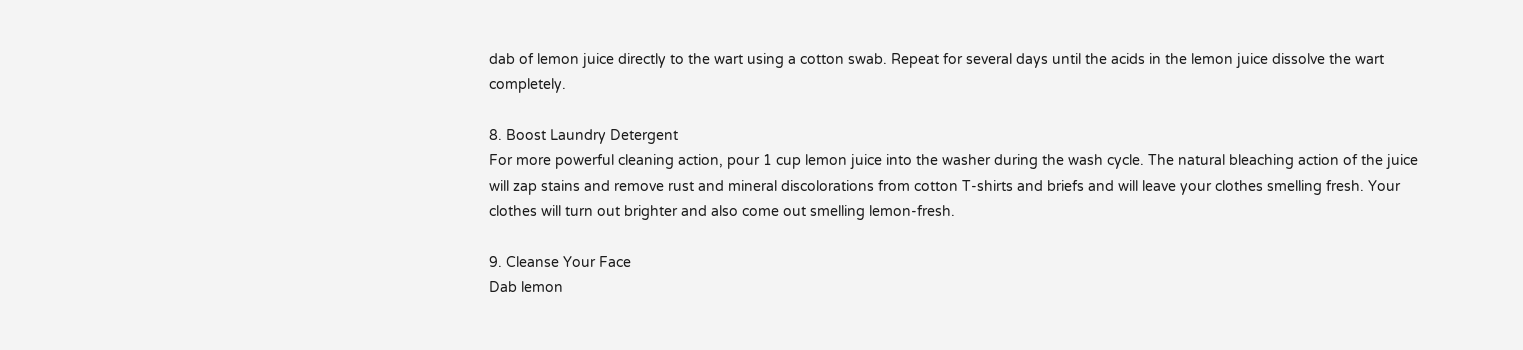dab of lemon juice directly to the wart using a cotton swab. Repeat for several days until the acids in the lemon juice dissolve the wart completely.

8. Boost Laundry Detergent
For more powerful cleaning action, pour 1 cup lemon juice into the washer during the wash cycle. The natural bleaching action of the juice will zap stains and remove rust and mineral discolorations from cotton T-shirts and briefs and will leave your clothes smelling fresh. Your clothes will turn out brighter and also come out smelling lemon-fresh.

9. Cleanse Your Face
Dab lemon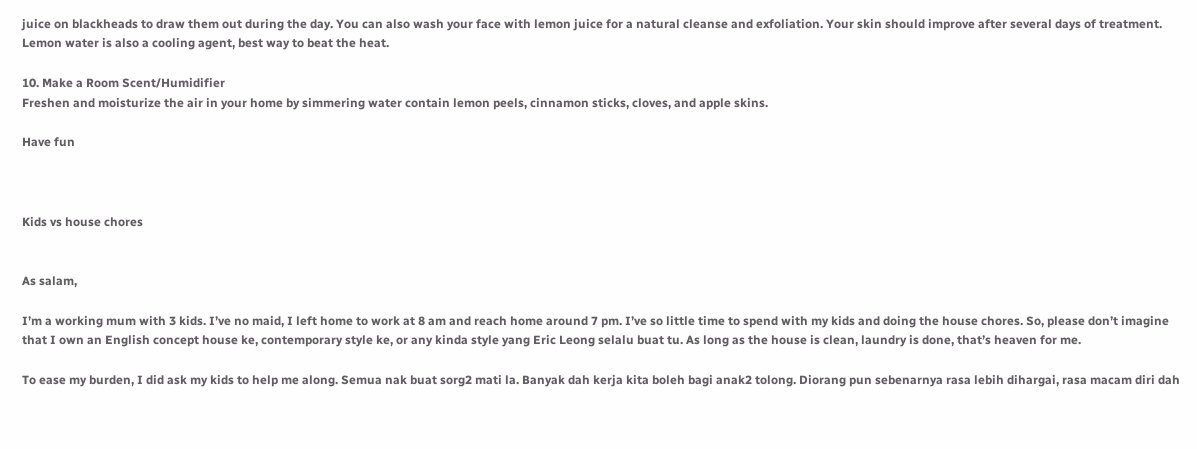juice on blackheads to draw them out during the day. You can also wash your face with lemon juice for a natural cleanse and exfoliation. Your skin should improve after several days of treatment. Lemon water is also a cooling agent, best way to beat the heat.

10. Make a Room Scent/Humidifier
Freshen and moisturize the air in your home by simmering water contain lemon peels, cinnamon sticks, cloves, and apple skins.

Have fun



Kids vs house chores


As salam,

I’m a working mum with 3 kids. I’ve no maid, I left home to work at 8 am and reach home around 7 pm. I’ve so little time to spend with my kids and doing the house chores. So, please don’t imagine that I own an English concept house ke, contemporary style ke, or any kinda style yang Eric Leong selalu buat tu. As long as the house is clean, laundry is done, that’s heaven for me.

To ease my burden, I did ask my kids to help me along. Semua nak buat sorg2 mati la. Banyak dah kerja kita boleh bagi anak2 tolong. Diorang pun sebenarnya rasa lebih dihargai, rasa macam diri dah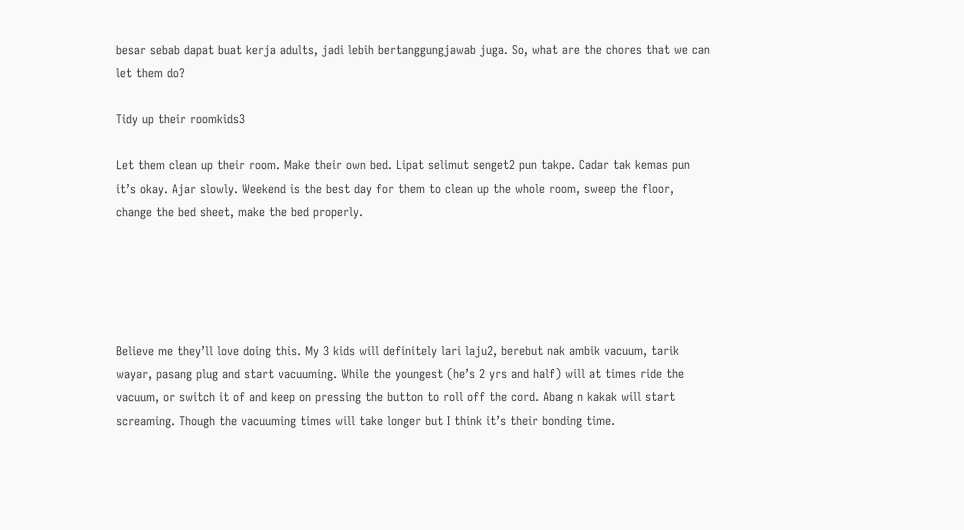besar sebab dapat buat kerja adults, jadi lebih bertanggungjawab juga. So, what are the chores that we can let them do?

Tidy up their roomkids3

Let them clean up their room. Make their own bed. Lipat selimut senget2 pun takpe. Cadar tak kemas pun it’s okay. Ajar slowly. Weekend is the best day for them to clean up the whole room, sweep the floor, change the bed sheet, make the bed properly.





Believe me they’ll love doing this. My 3 kids will definitely lari laju2, berebut nak ambik vacuum, tarik wayar, pasang plug and start vacuuming. While the youngest (he’s 2 yrs and half) will at times ride the vacuum, or switch it of and keep on pressing the button to roll off the cord. Abang n kakak will start screaming. Though the vacuuming times will take longer but I think it’s their bonding time.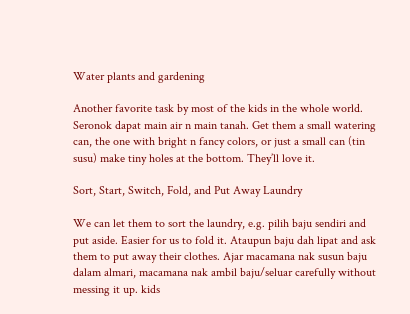Water plants and gardening

Another favorite task by most of the kids in the whole world. Seronok dapat main air n main tanah. Get them a small watering can, the one with bright n fancy colors, or just a small can (tin susu) make tiny holes at the bottom. They’ll love it.

Sort, Start, Switch, Fold, and Put Away Laundry

We can let them to sort the laundry, e.g. pilih baju sendiri and put aside. Easier for us to fold it. Ataupun baju dah lipat and ask them to put away their clothes. Ajar macamana nak susun baju dalam almari, macamana nak ambil baju/seluar carefully without messing it up. kids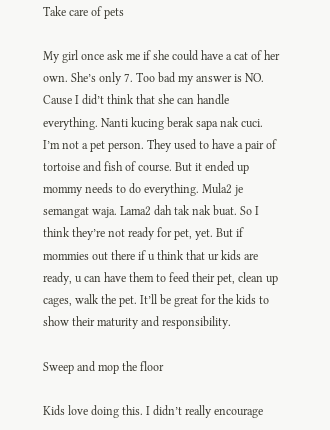Take care of pets

My girl once ask me if she could have a cat of her own. She’s only 7. Too bad my answer is NO. Cause I did’t think that she can handle everything. Nanti kucing berak sapa nak cuci. I’m not a pet person. They used to have a pair of tortoise and fish of course. But it ended up mommy needs to do everything. Mula2 je semangat waja. Lama2 dah tak nak buat. So I think they’re not ready for pet, yet. But if mommies out there if u think that ur kids are ready, u can have them to feed their pet, clean up cages, walk the pet. It’ll be great for the kids to show their maturity and responsibility.

Sweep and mop the floor

Kids love doing this. I didn’t really encourage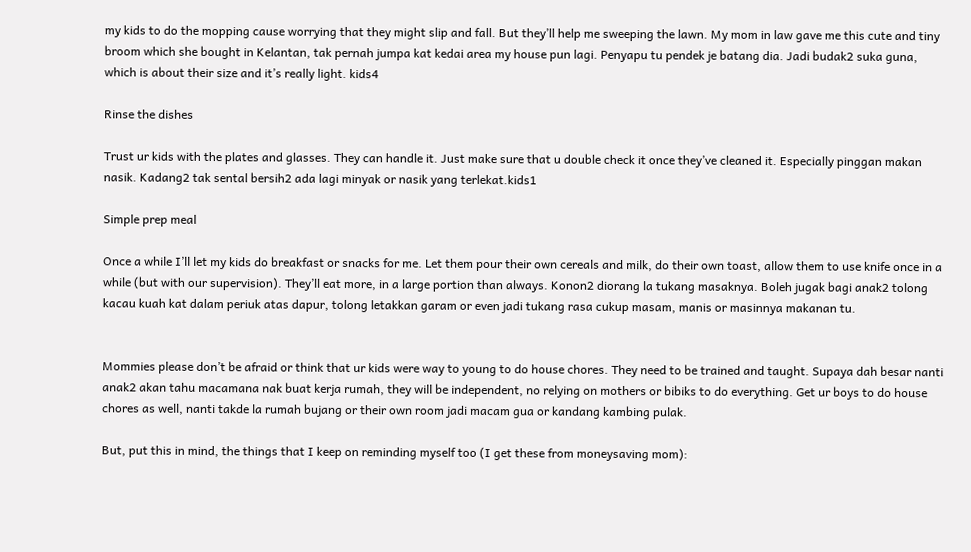my kids to do the mopping cause worrying that they might slip and fall. But they’ll help me sweeping the lawn. My mom in law gave me this cute and tiny broom which she bought in Kelantan, tak pernah jumpa kat kedai area my house pun lagi. Penyapu tu pendek je batang dia. Jadi budak2 suka guna, which is about their size and it’s really light. kids4

Rinse the dishes

Trust ur kids with the plates and glasses. They can handle it. Just make sure that u double check it once they’ve cleaned it. Especially pinggan makan nasik. Kadang2 tak sental bersih2 ada lagi minyak or nasik yang terlekat.kids1

Simple prep meal

Once a while I’ll let my kids do breakfast or snacks for me. Let them pour their own cereals and milk, do their own toast, allow them to use knife once in a while (but with our supervision). They’ll eat more, in a large portion than always. Konon2 diorang la tukang masaknya. Boleh jugak bagi anak2 tolong kacau kuah kat dalam periuk atas dapur, tolong letakkan garam or even jadi tukang rasa cukup masam, manis or masinnya makanan tu.


Mommies please don’t be afraid or think that ur kids were way to young to do house chores. They need to be trained and taught. Supaya dah besar nanti anak2 akan tahu macamana nak buat kerja rumah, they will be independent, no relying on mothers or bibiks to do everything. Get ur boys to do house chores as well, nanti takde la rumah bujang or their own room jadi macam gua or kandang kambing pulak.

But, put this in mind, the things that I keep on reminding myself too (I get these from moneysaving mom):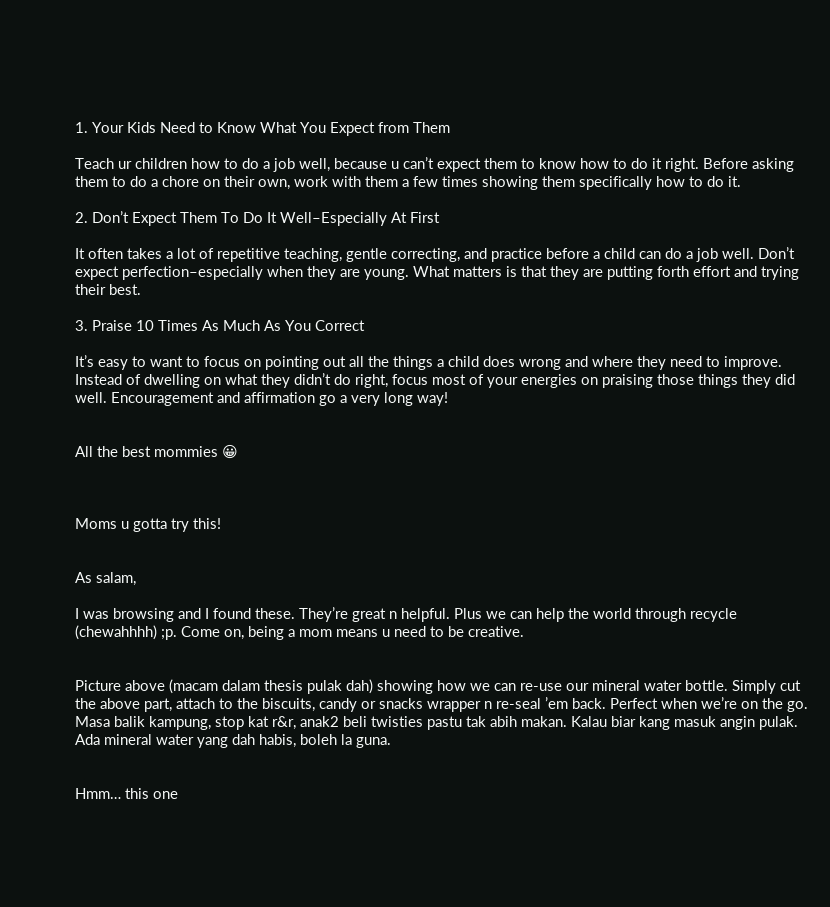1. Your Kids Need to Know What You Expect from Them

Teach ur children how to do a job well, because u can’t expect them to know how to do it right. Before asking them to do a chore on their own, work with them a few times showing them specifically how to do it.

2. Don’t Expect Them To Do It Well–Especially At First

It often takes a lot of repetitive teaching, gentle correcting, and practice before a child can do a job well. Don’t expect perfection–especially when they are young. What matters is that they are putting forth effort and trying their best.

3. Praise 10 Times As Much As You Correct

It’s easy to want to focus on pointing out all the things a child does wrong and where they need to improve. Instead of dwelling on what they didn’t do right, focus most of your energies on praising those things they did well. Encouragement and affirmation go a very long way!


All the best mommies 😀



Moms u gotta try this!


As salam,

I was browsing and I found these. They’re great n helpful. Plus we can help the world through recycle (chewahhhh) ;p. Come on, being a mom means u need to be creative.


Picture above (macam dalam thesis pulak dah) showing how we can re-use our mineral water bottle. Simply cut the above part, attach to the biscuits, candy or snacks wrapper n re-seal ’em back. Perfect when we’re on the go. Masa balik kampung, stop kat r&r, anak2 beli twisties pastu tak abih makan. Kalau biar kang masuk angin pulak. Ada mineral water yang dah habis, boleh la guna.


Hmm… this one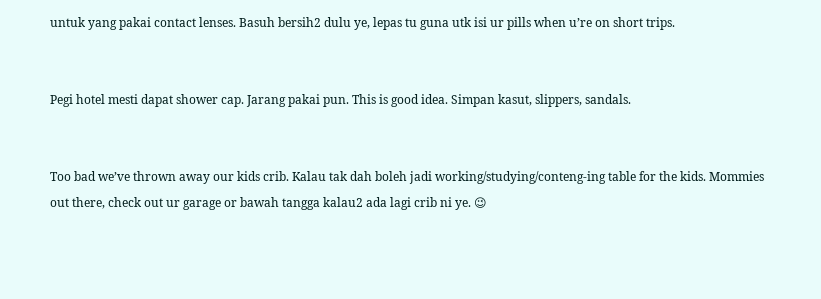untuk yang pakai contact lenses. Basuh bersih2 dulu ye, lepas tu guna utk isi ur pills when u’re on short trips.


Pegi hotel mesti dapat shower cap. Jarang pakai pun. This is good idea. Simpan kasut, slippers, sandals.


Too bad we’ve thrown away our kids crib. Kalau tak dah boleh jadi working/studying/conteng-ing table for the kids. Mommies out there, check out ur garage or bawah tangga kalau2 ada lagi crib ni ye. 😉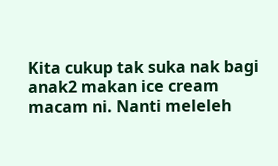Kita cukup tak suka nak bagi anak2 makan ice cream macam ni. Nanti meleleh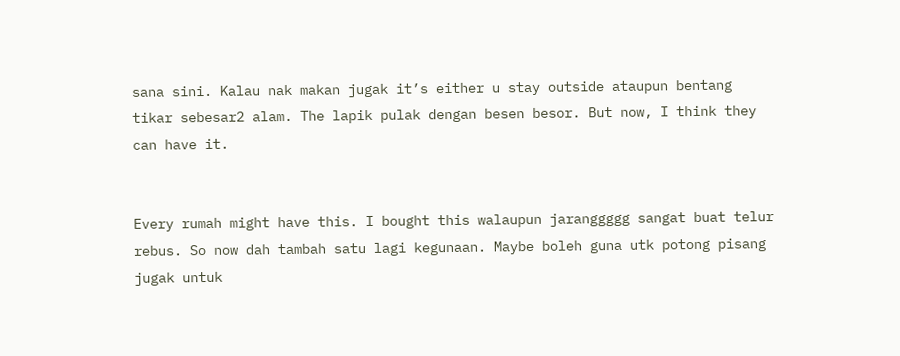sana sini. Kalau nak makan jugak it’s either u stay outside ataupun bentang tikar sebesar2 alam. The lapik pulak dengan besen besor. But now, I think they can have it.


Every rumah might have this. I bought this walaupun jaranggggg sangat buat telur rebus. So now dah tambah satu lagi kegunaan. Maybe boleh guna utk potong pisang jugak untuk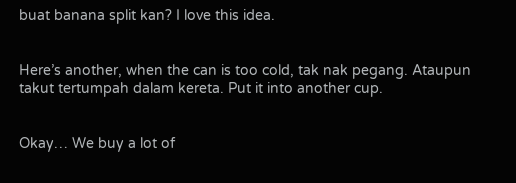buat banana split kan? I love this idea.


Here’s another, when the can is too cold, tak nak pegang. Ataupun takut tertumpah dalam kereta. Put it into another cup.


Okay… We buy a lot of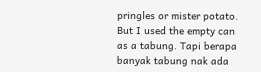pringles or mister potato. But I used the empty can as a tabung. Tapi berapa banyak tabung nak ada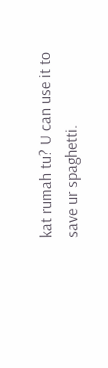kat rumah tu? U can use it to save ur spaghetti.